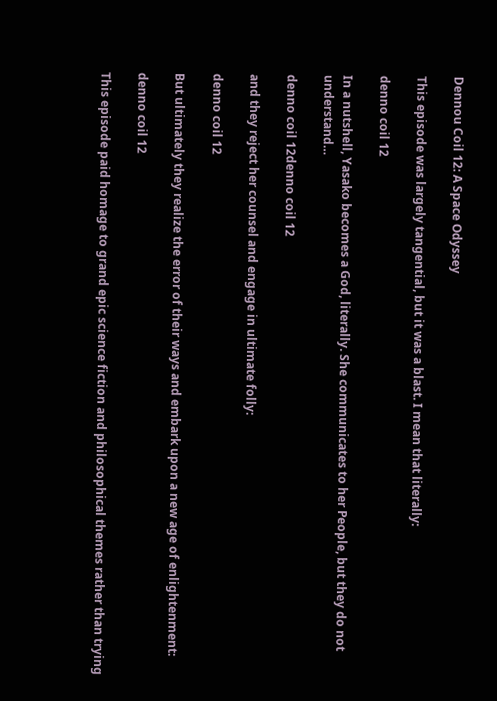Dennou Coil 12: A Space Odyssey

This episode was largely tangential, but it was a blast. I mean that literally:

denno coil 12

In a nutshell, Yasako becomes a God, literally. She communicates to her People, but they do not understand…

denno coil 12denno coil 12

and they reject her counsel and engage in ultimate folly:

denno coil 12

But ultimately they realize the error of their ways and embark upon a new age of enlightenment:

denno coil 12

This episode paid homage to grand epic science fiction and philosophical themes rather than trying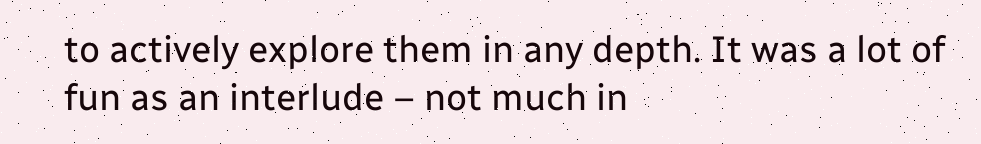to actively explore them in any depth. It was a lot of fun as an interlude – not much in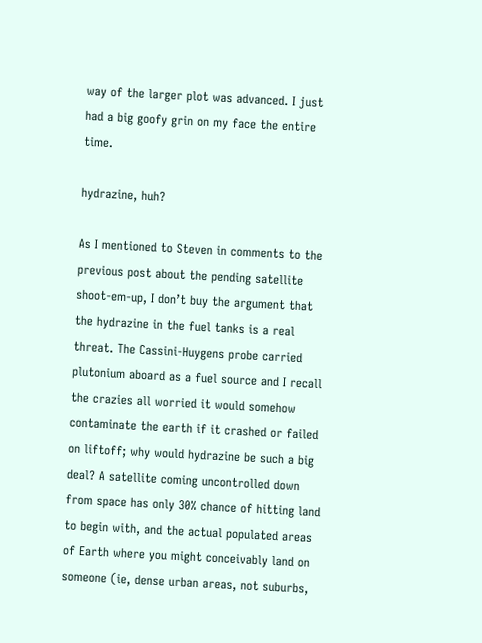way of the larger plot was advanced. I just had a big goofy grin on my face the entire time.

hydrazine, huh?

As I mentioned to Steven in comments to the previous post about the pending satellite shoot-em-up, I don’t buy the argument that the hydrazine in the fuel tanks is a real threat. The Cassini-Huygens probe carried plutonium aboard as a fuel source and I recall the crazies all worried it would somehow contaminate the earth if it crashed or failed on liftoff; why would hydrazine be such a big deal? A satellite coming uncontrolled down from space has only 30% chance of hitting land to begin with, and the actual populated areas of Earth where you might conceivably land on someone (ie, dense urban areas, not suburbs,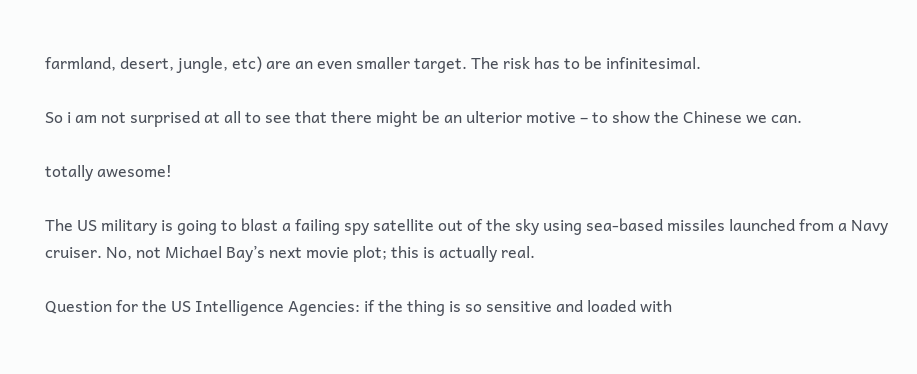farmland, desert, jungle, etc) are an even smaller target. The risk has to be infinitesimal.

So i am not surprised at all to see that there might be an ulterior motive – to show the Chinese we can.

totally awesome!

The US military is going to blast a failing spy satellite out of the sky using sea-based missiles launched from a Navy cruiser. No, not Michael Bay’s next movie plot; this is actually real.

Question for the US Intelligence Agencies: if the thing is so sensitive and loaded with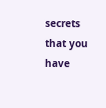secrets that you have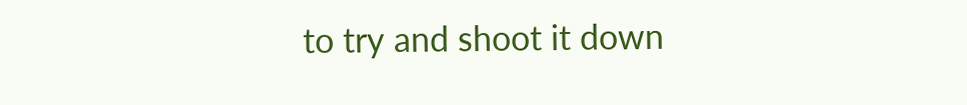to try and shoot it down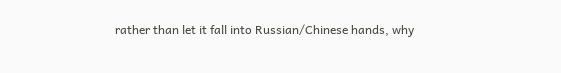rather than let it fall into Russian/Chinese hands, why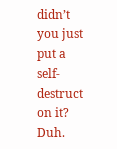didn’t you just put a self-destruct on it? Duh.